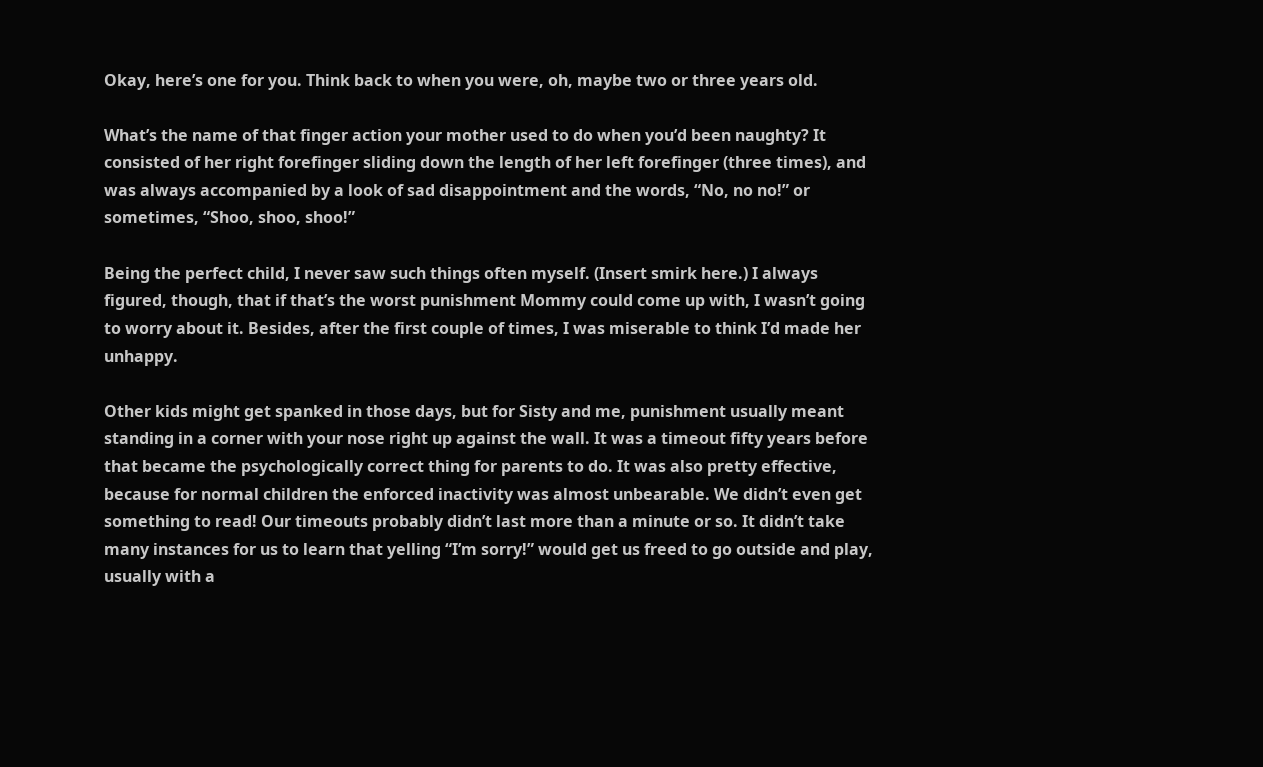Okay, here’s one for you. Think back to when you were, oh, maybe two or three years old.

What’s the name of that finger action your mother used to do when you’d been naughty? It consisted of her right forefinger sliding down the length of her left forefinger (three times), and was always accompanied by a look of sad disappointment and the words, “No, no no!” or sometimes, “Shoo, shoo, shoo!”

Being the perfect child, I never saw such things often myself. (Insert smirk here.) I always figured, though, that if that’s the worst punishment Mommy could come up with, I wasn’t going to worry about it. Besides, after the first couple of times, I was miserable to think I’d made her unhappy.

Other kids might get spanked in those days, but for Sisty and me, punishment usually meant standing in a corner with your nose right up against the wall. It was a timeout fifty years before that became the psychologically correct thing for parents to do. It was also pretty effective, because for normal children the enforced inactivity was almost unbearable. We didn’t even get something to read! Our timeouts probably didn’t last more than a minute or so. It didn’t take many instances for us to learn that yelling “I’m sorry!” would get us freed to go outside and play, usually with a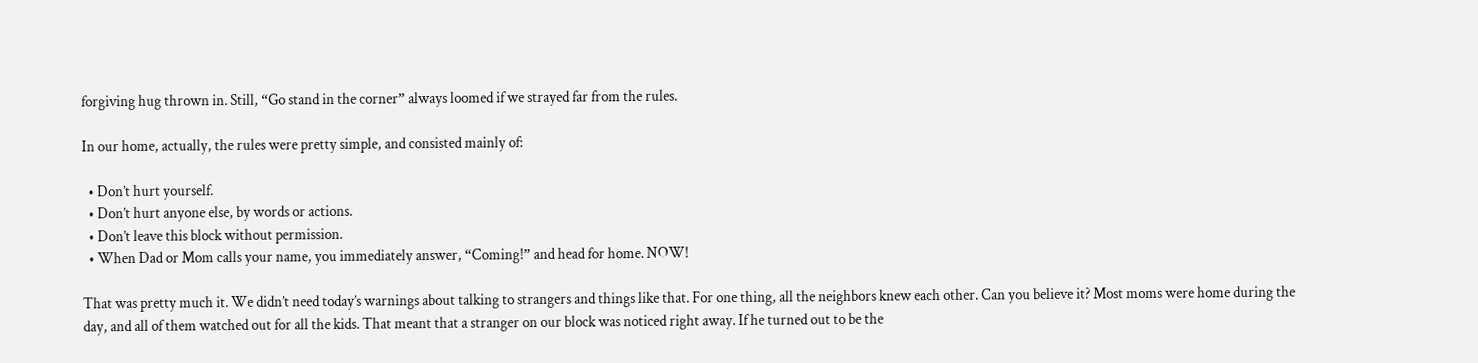forgiving hug thrown in. Still, “Go stand in the corner” always loomed if we strayed far from the rules.

In our home, actually, the rules were pretty simple, and consisted mainly of:

  • Don’t hurt yourself.
  • Don’t hurt anyone else, by words or actions.
  • Don’t leave this block without permission.
  • When Dad or Mom calls your name, you immediately answer, “Coming!” and head for home. NOW!

That was pretty much it. We didn’t need today’s warnings about talking to strangers and things like that. For one thing, all the neighbors knew each other. Can you believe it? Most moms were home during the day, and all of them watched out for all the kids. That meant that a stranger on our block was noticed right away. If he turned out to be the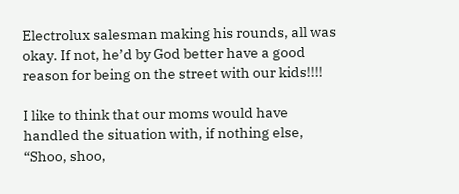Electrolux salesman making his rounds, all was okay. If not, he’d by God better have a good reason for being on the street with our kids!!!!

I like to think that our moms would have handled the situation with, if nothing else, “Shoo, shoo,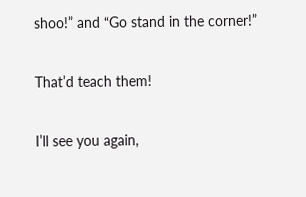shoo!” and “Go stand in the corner!”

That’d teach them!

I’ll see you again,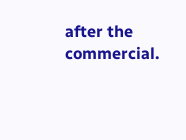after the commercial.